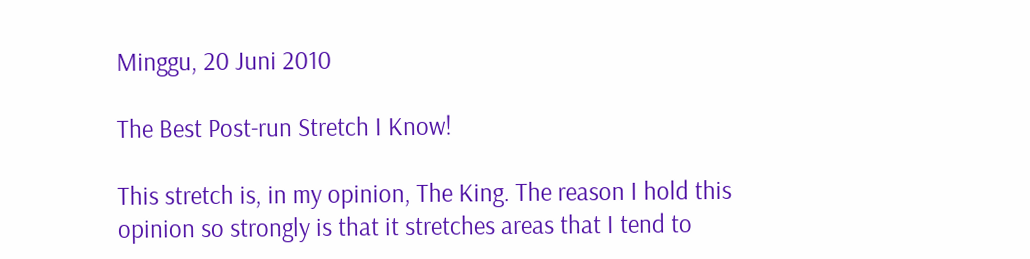Minggu, 20 Juni 2010

The Best Post-run Stretch I Know!

This stretch is, in my opinion, The King. The reason I hold this opinion so strongly is that it stretches areas that I tend to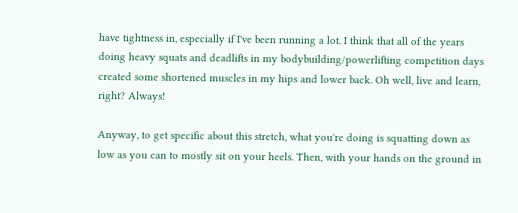have tightness in, especially if I've been running a lot. I think that all of the years doing heavy squats and deadlifts in my bodybuilding/powerlifting competition days created some shortened muscles in my hips and lower back. Oh well, live and learn, right? Always!

Anyway, to get specific about this stretch, what you're doing is squatting down as low as you can to mostly sit on your heels. Then, with your hands on the ground in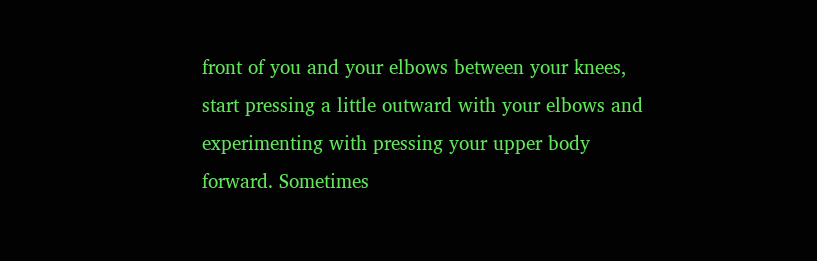front of you and your elbows between your knees, start pressing a little outward with your elbows and experimenting with pressing your upper body forward. Sometimes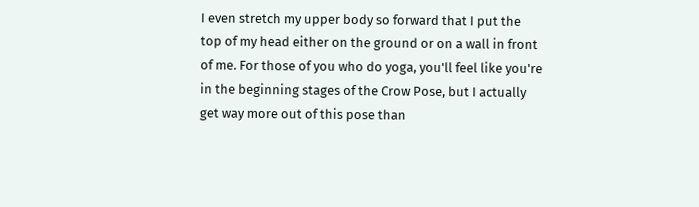I even stretch my upper body so forward that I put the top of my head either on the ground or on a wall in front of me. For those of you who do yoga, you'll feel like you're in the beginning stages of the Crow Pose, but I actually get way more out of this pose than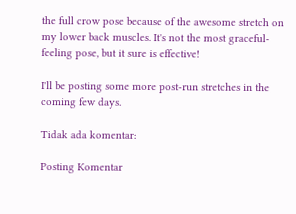the full crow pose because of the awesome stretch on my lower back muscles. It's not the most graceful-feeling pose, but it sure is effective!

I'll be posting some more post-run stretches in the coming few days.

Tidak ada komentar:

Posting Komentar